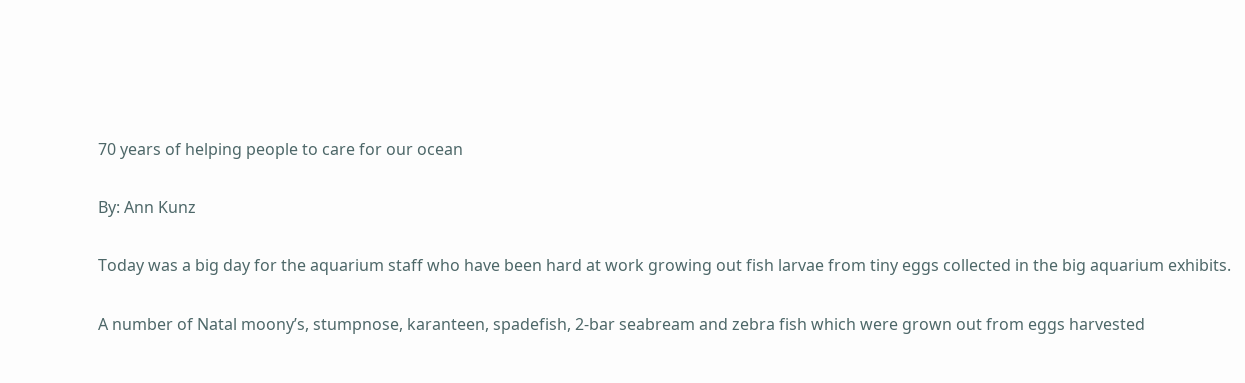70 years of helping people to care for our ocean

By: Ann Kunz

Today was a big day for the aquarium staff who have been hard at work growing out fish larvae from tiny eggs collected in the big aquarium exhibits.

A number of Natal moony’s, stumpnose, karanteen, spadefish, 2-bar seabream and zebra fish which were grown out from eggs harvested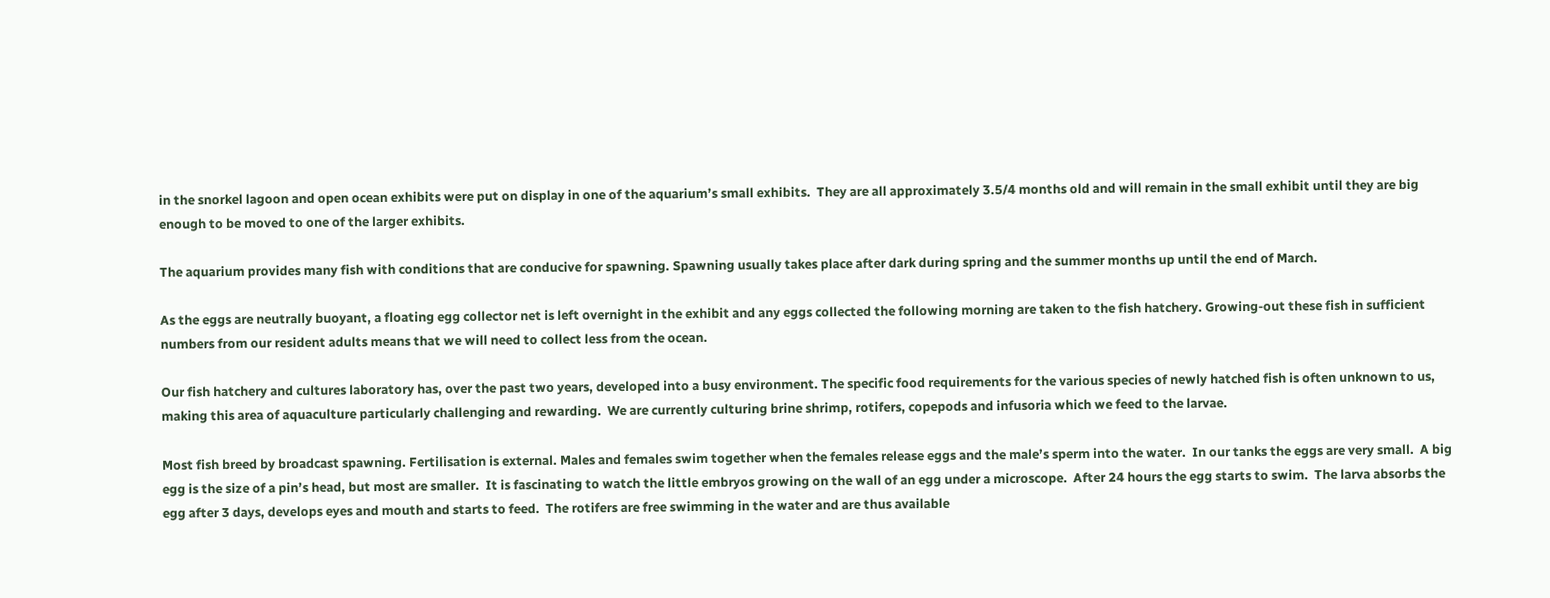in the snorkel lagoon and open ocean exhibits were put on display in one of the aquarium’s small exhibits.  They are all approximately 3.5/4 months old and will remain in the small exhibit until they are big enough to be moved to one of the larger exhibits.

The aquarium provides many fish with conditions that are conducive for spawning. Spawning usually takes place after dark during spring and the summer months up until the end of March.

As the eggs are neutrally buoyant, a floating egg collector net is left overnight in the exhibit and any eggs collected the following morning are taken to the fish hatchery. Growing-out these fish in sufficient numbers from our resident adults means that we will need to collect less from the ocean.

Our fish hatchery and cultures laboratory has, over the past two years, developed into a busy environment. The specific food requirements for the various species of newly hatched fish is often unknown to us, making this area of aquaculture particularly challenging and rewarding.  We are currently culturing brine shrimp, rotifers, copepods and infusoria which we feed to the larvae.

Most fish breed by broadcast spawning. Fertilisation is external. Males and females swim together when the females release eggs and the male’s sperm into the water.  In our tanks the eggs are very small.  A big egg is the size of a pin’s head, but most are smaller.  It is fascinating to watch the little embryos growing on the wall of an egg under a microscope.  After 24 hours the egg starts to swim.  The larva absorbs the egg after 3 days, develops eyes and mouth and starts to feed.  The rotifers are free swimming in the water and are thus available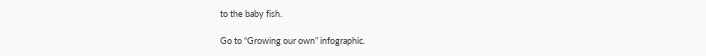to the baby fish.

Go to “Growing our own” infographic.